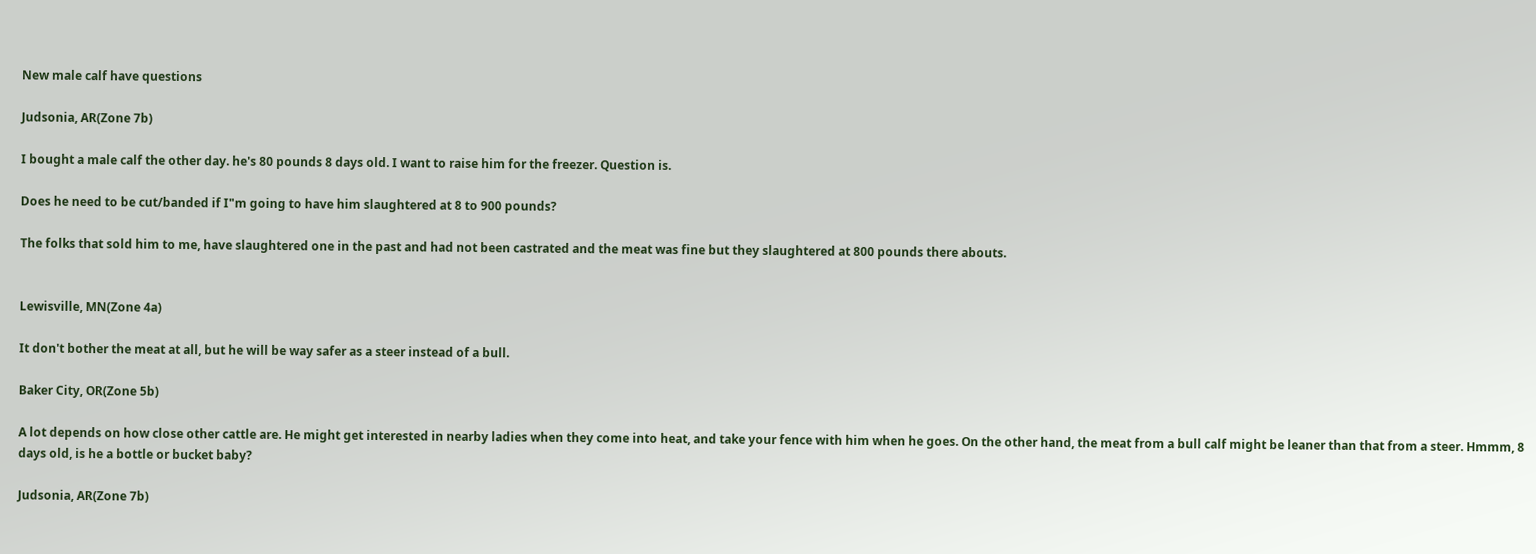New male calf have questions

Judsonia, AR(Zone 7b)

I bought a male calf the other day. he's 80 pounds 8 days old. I want to raise him for the freezer. Question is.

Does he need to be cut/banded if I"m going to have him slaughtered at 8 to 900 pounds?

The folks that sold him to me, have slaughtered one in the past and had not been castrated and the meat was fine but they slaughtered at 800 pounds there abouts.


Lewisville, MN(Zone 4a)

It don't bother the meat at all, but he will be way safer as a steer instead of a bull.

Baker City, OR(Zone 5b)

A lot depends on how close other cattle are. He might get interested in nearby ladies when they come into heat, and take your fence with him when he goes. On the other hand, the meat from a bull calf might be leaner than that from a steer. Hmmm, 8 days old, is he a bottle or bucket baby?

Judsonia, AR(Zone 7b)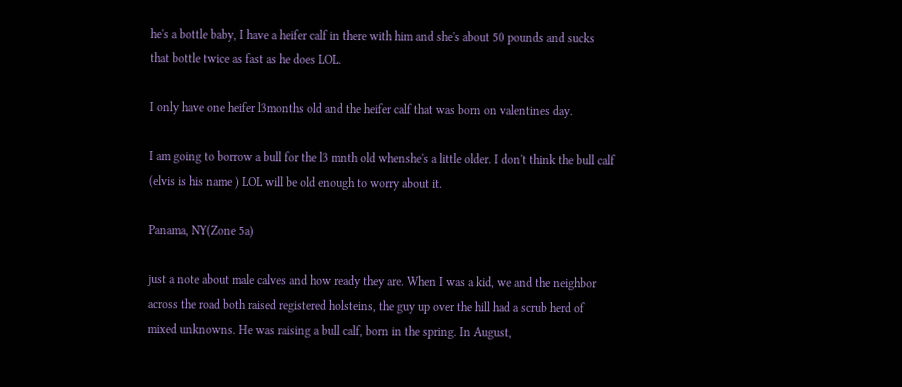he's a bottle baby, I have a heifer calf in there with him and she's about 50 pounds and sucks that bottle twice as fast as he does LOL.

I only have one heifer l3months old and the heifer calf that was born on valentines day.

I am going to borrow a bull for the l3 mnth old whenshe's a little older. I don't think the bull calf (elvis is his name ) LOL will be old enough to worry about it.

Panama, NY(Zone 5a)

just a note about male calves and how ready they are. When I was a kid, we and the neighbor across the road both raised registered holsteins, the guy up over the hill had a scrub herd of mixed unknowns. He was raising a bull calf, born in the spring. In August,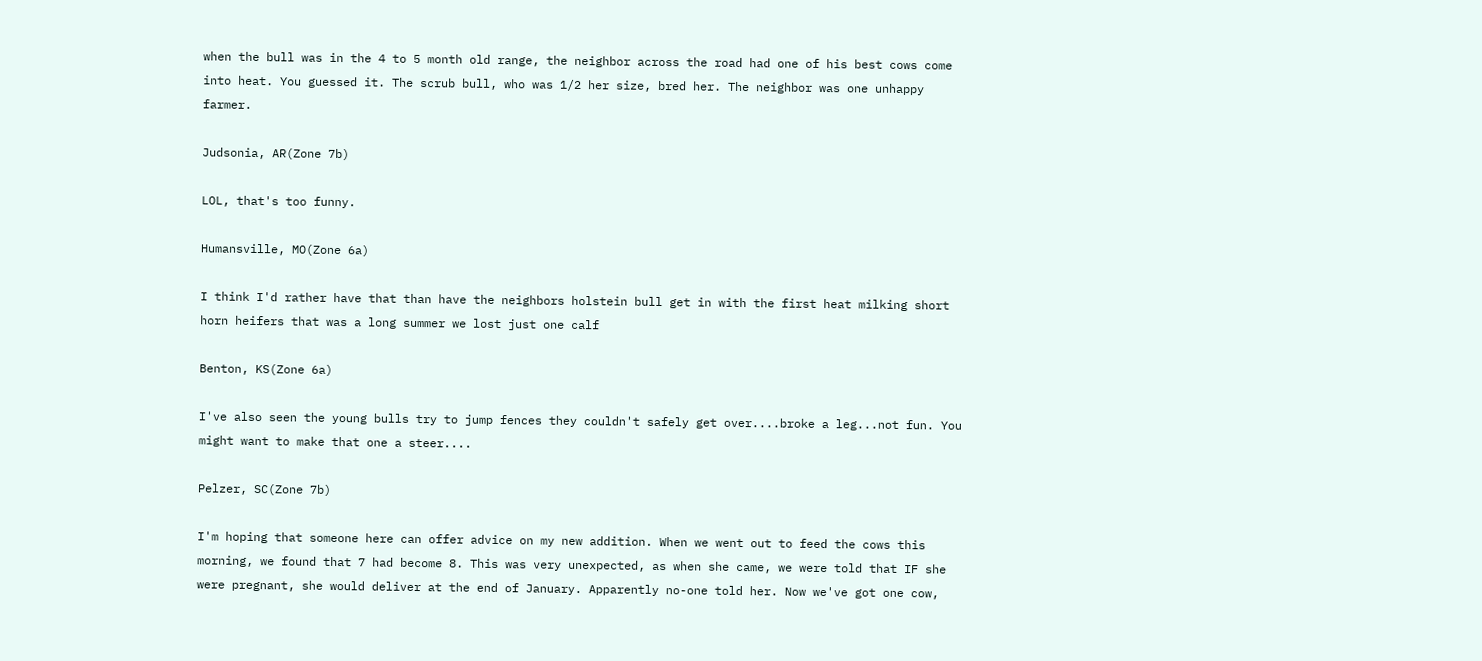when the bull was in the 4 to 5 month old range, the neighbor across the road had one of his best cows come into heat. You guessed it. The scrub bull, who was 1/2 her size, bred her. The neighbor was one unhappy farmer.

Judsonia, AR(Zone 7b)

LOL, that's too funny.

Humansville, MO(Zone 6a)

I think I'd rather have that than have the neighbors holstein bull get in with the first heat milking short horn heifers that was a long summer we lost just one calf

Benton, KS(Zone 6a)

I've also seen the young bulls try to jump fences they couldn't safely get over....broke a leg...not fun. You might want to make that one a steer....

Pelzer, SC(Zone 7b)

I'm hoping that someone here can offer advice on my new addition. When we went out to feed the cows this morning, we found that 7 had become 8. This was very unexpected, as when she came, we were told that IF she were pregnant, she would deliver at the end of January. Apparently no-one told her. Now we've got one cow,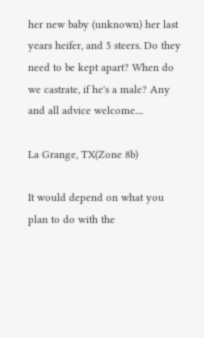her new baby (unknown) her last years heifer, and 5 steers. Do they need to be kept apart? When do we castrate, if he's a male? Any and all advice welcome....

La Grange, TX(Zone 8b)

It would depend on what you plan to do with the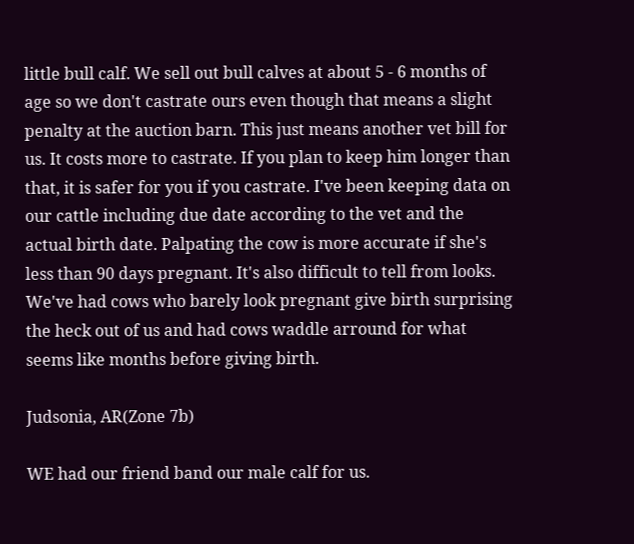little bull calf. We sell out bull calves at about 5 - 6 months of age so we don't castrate ours even though that means a slight penalty at the auction barn. This just means another vet bill for us. It costs more to castrate. If you plan to keep him longer than that, it is safer for you if you castrate. I've been keeping data on our cattle including due date according to the vet and the actual birth date. Palpating the cow is more accurate if she's less than 90 days pregnant. It's also difficult to tell from looks. We've had cows who barely look pregnant give birth surprising the heck out of us and had cows waddle arround for what seems like months before giving birth.

Judsonia, AR(Zone 7b)

WE had our friend band our male calf for us.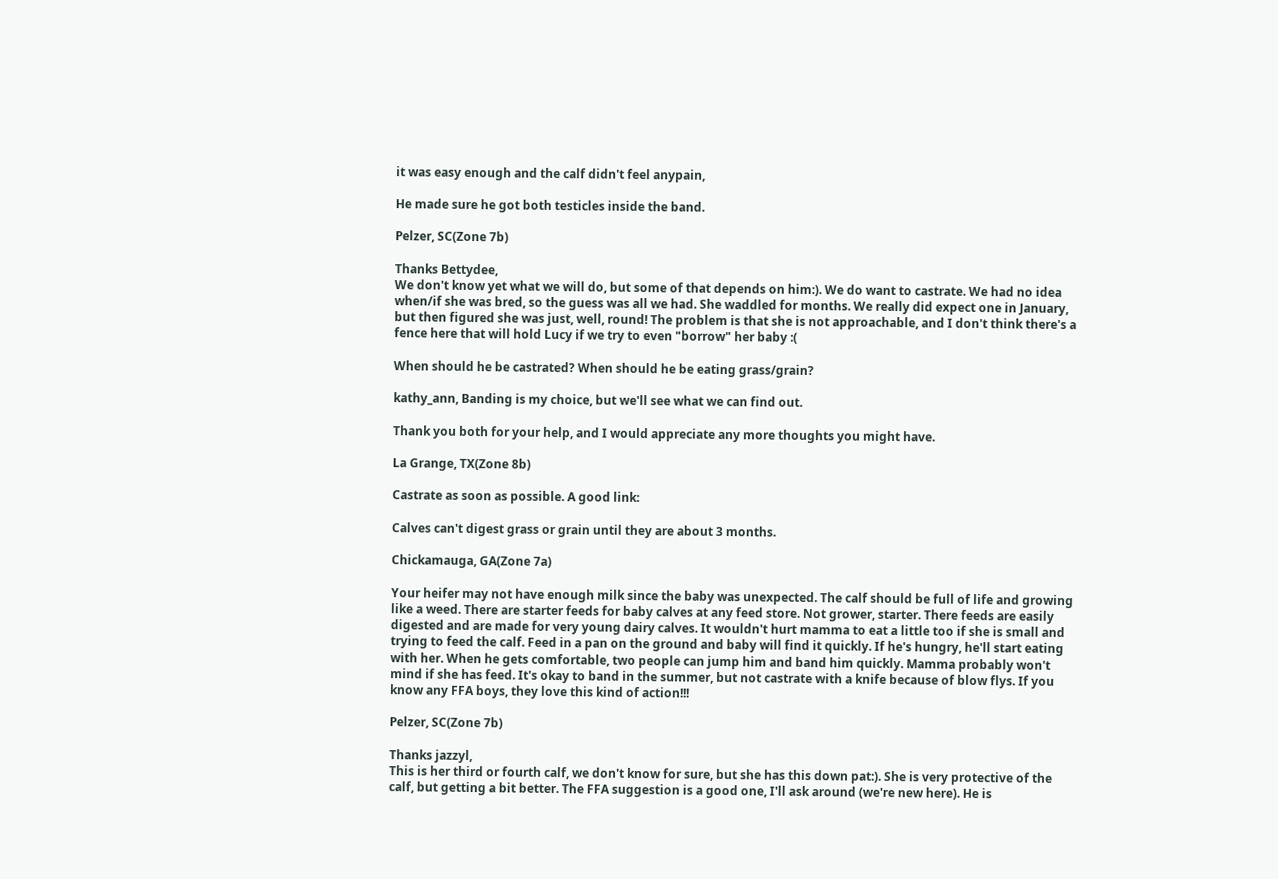it was easy enough and the calf didn't feel anypain,

He made sure he got both testicles inside the band.

Pelzer, SC(Zone 7b)

Thanks Bettydee,
We don't know yet what we will do, but some of that depends on him:). We do want to castrate. We had no idea when/if she was bred, so the guess was all we had. She waddled for months. We really did expect one in January, but then figured she was just, well, round! The problem is that she is not approachable, and I don't think there's a fence here that will hold Lucy if we try to even "borrow" her baby :(

When should he be castrated? When should he be eating grass/grain?

kathy_ann, Banding is my choice, but we'll see what we can find out.

Thank you both for your help, and I would appreciate any more thoughts you might have.

La Grange, TX(Zone 8b)

Castrate as soon as possible. A good link:

Calves can't digest grass or grain until they are about 3 months.

Chickamauga, GA(Zone 7a)

Your heifer may not have enough milk since the baby was unexpected. The calf should be full of life and growing like a weed. There are starter feeds for baby calves at any feed store. Not grower, starter. There feeds are easily digested and are made for very young dairy calves. It wouldn't hurt mamma to eat a little too if she is small and trying to feed the calf. Feed in a pan on the ground and baby will find it quickly. If he's hungry, he'll start eating with her. When he gets comfortable, two people can jump him and band him quickly. Mamma probably won't mind if she has feed. It's okay to band in the summer, but not castrate with a knife because of blow flys. If you know any FFA boys, they love this kind of action!!!

Pelzer, SC(Zone 7b)

Thanks jazzyl,
This is her third or fourth calf, we don't know for sure, but she has this down pat:). She is very protective of the calf, but getting a bit better. The FFA suggestion is a good one, I'll ask around (we're new here). He is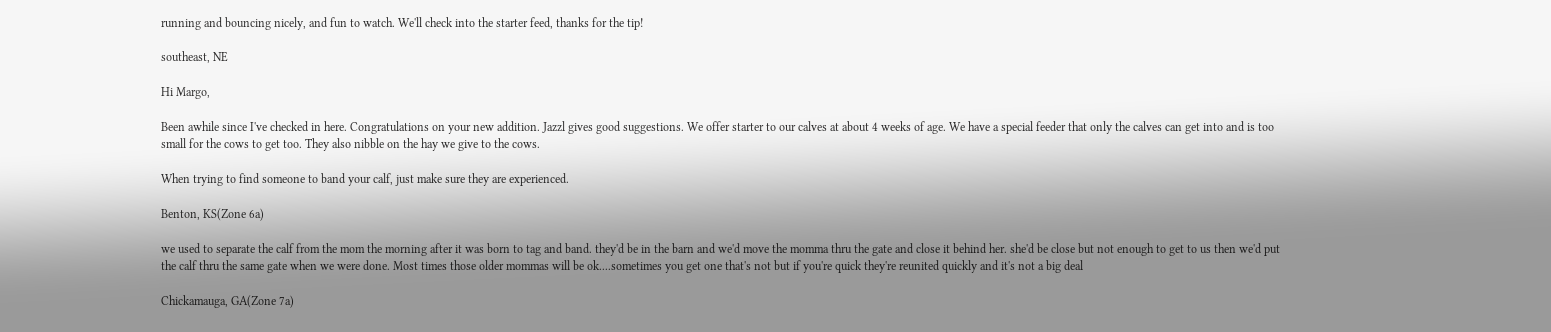running and bouncing nicely, and fun to watch. We'll check into the starter feed, thanks for the tip!

southeast, NE

Hi Margo,

Been awhile since I've checked in here. Congratulations on your new addition. Jazzl gives good suggestions. We offer starter to our calves at about 4 weeks of age. We have a special feeder that only the calves can get into and is too small for the cows to get too. They also nibble on the hay we give to the cows.

When trying to find someone to band your calf, just make sure they are experienced.

Benton, KS(Zone 6a)

we used to separate the calf from the mom the morning after it was born to tag and band. they'd be in the barn and we'd move the momma thru the gate and close it behind her. she'd be close but not enough to get to us then we'd put the calf thru the same gate when we were done. Most times those older mommas will be ok....sometimes you get one that's not but if you're quick they're reunited quickly and it's not a big deal

Chickamauga, GA(Zone 7a)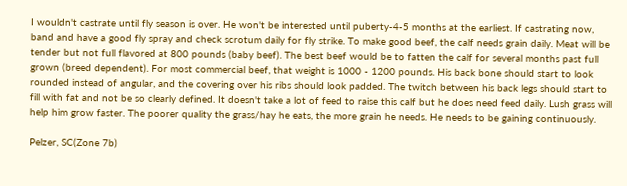I wouldn't castrate until fly season is over. He won't be interested until puberty-4-5 months at the earliest. If castrating now, band and have a good fly spray and check scrotum daily for fly strike. To make good beef, the calf needs grain daily. Meat will be tender but not full flavored at 800 pounds (baby beef). The best beef would be to fatten the calf for several months past full grown (breed dependent). For most commercial beef, that weight is 1000 - 1200 pounds. His back bone should start to look rounded instead of angular, and the covering over his ribs should look padded. The twitch between his back legs should start to fill with fat and not be so clearly defined. It doesn't take a lot of feed to raise this calf but he does need feed daily. Lush grass will help him grow faster. The poorer quality the grass/hay he eats, the more grain he needs. He needs to be gaining continuously.

Pelzer, SC(Zone 7b)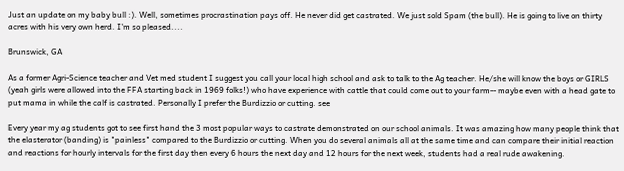Just an update on my baby bull :). Well, sometimes procrastination pays off. He never did get castrated. We just sold Spam (the bull). He is going to live on thirty acres with his very own herd. I'm so pleased....

Brunswick, GA

As a former Agri-Science teacher and Vet med student I suggest you call your local high school and ask to talk to the Ag teacher. He/she will know the boys or GIRLS (yeah girls were allowed into the FFA starting back in 1969 folks!) who have experience with cattle that could come out to your farm-- maybe even with a head gate to put mama in while the calf is castrated. Personally I prefer the Burdizzio or cutting. see

Every year my ag students got to see first hand the 3 most popular ways to castrate demonstrated on our school animals. It was amazing how many people think that the elasterator (banding) is "painless" compared to the Burdizzio or cutting. When you do several animals all at the same time and can compare their initial reaction and reactions for hourly intervals for the first day then every 6 hours the next day and 12 hours for the next week, students had a real rude awakening.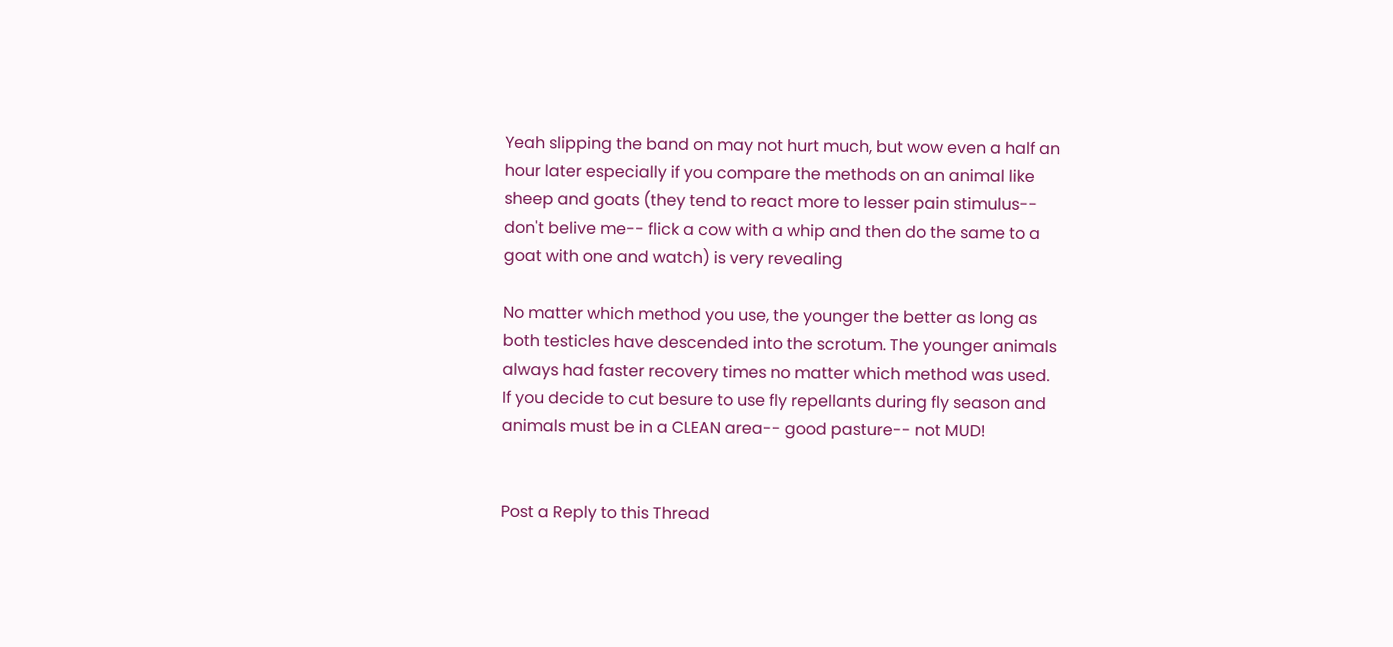Yeah slipping the band on may not hurt much, but wow even a half an hour later especially if you compare the methods on an animal like sheep and goats (they tend to react more to lesser pain stimulus-- don't belive me-- flick a cow with a whip and then do the same to a goat with one and watch) is very revealing

No matter which method you use, the younger the better as long as both testicles have descended into the scrotum. The younger animals always had faster recovery times no matter which method was used. If you decide to cut besure to use fly repellants during fly season and animals must be in a CLEAN area-- good pasture-- not MUD!


Post a Reply to this Thread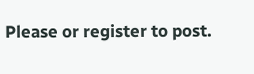Please or register to post.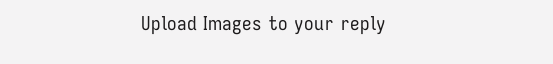Upload Images to your reply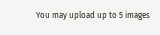You may upload up to 5 images